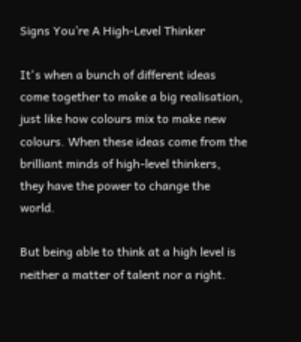Signs You’re A High-Level Thinker

It's when a bunch of different ideas come together to make a big realisation, just like how colours mix to make new colours. When these ideas come from the brilliant minds of high-level thinkers, they have the power to change the world.

But being able to think at a high level is neither a matter of talent nor a right.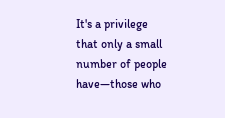It's a privilege that only a small number of people have—those who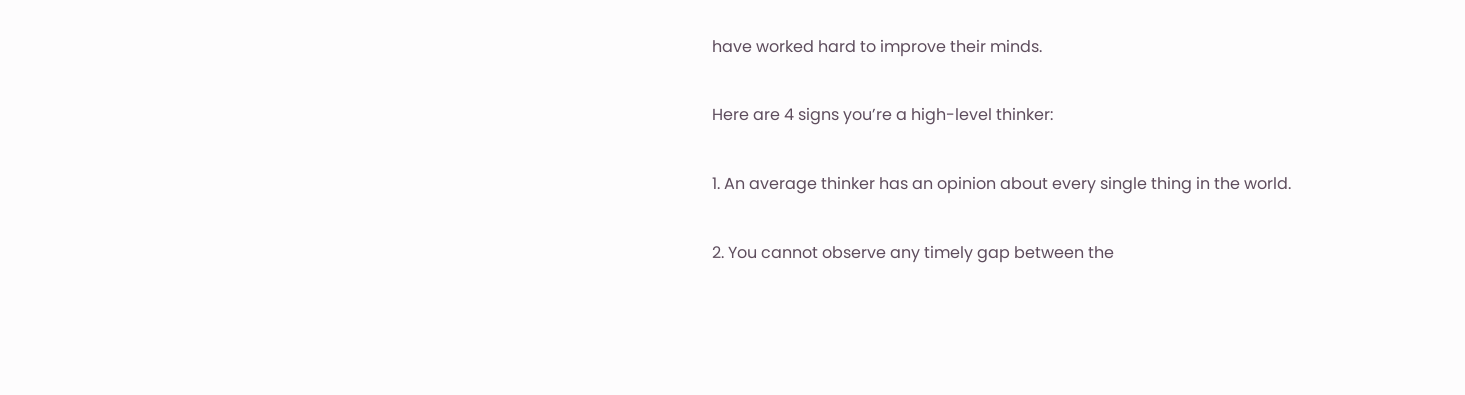have worked hard to improve their minds.

Here are 4 signs you’re a high-level thinker:

1. An average thinker has an opinion about every single thing in the world.

2. You cannot observe any timely gap between the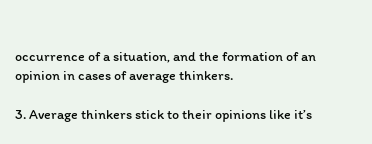occurrence of a situation, and the formation of an opinion in cases of average thinkers.

3. Average thinkers stick to their opinions like it’s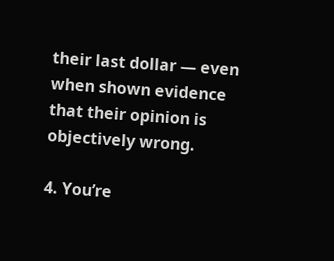their last dollar — even when shown evidence that their opinion is objectively wrong.

4. You’re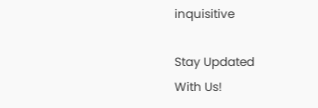inquisitive

Stay Updated
With Us!